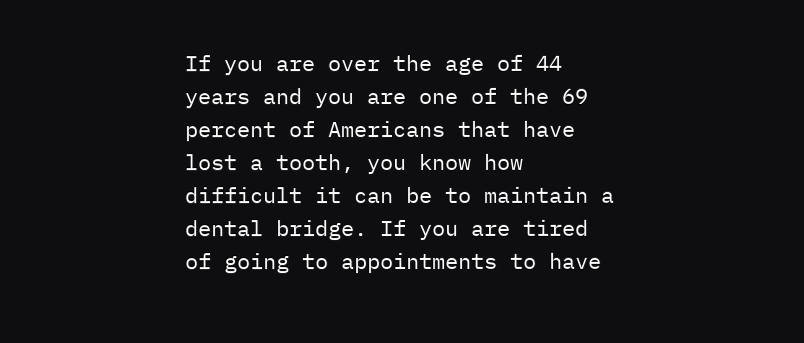If you are over the age of 44 years and you are one of the 69 percent of Americans that have lost a tooth, you know how difficult it can be to maintain a dental bridge. If you are tired of going to appointments to have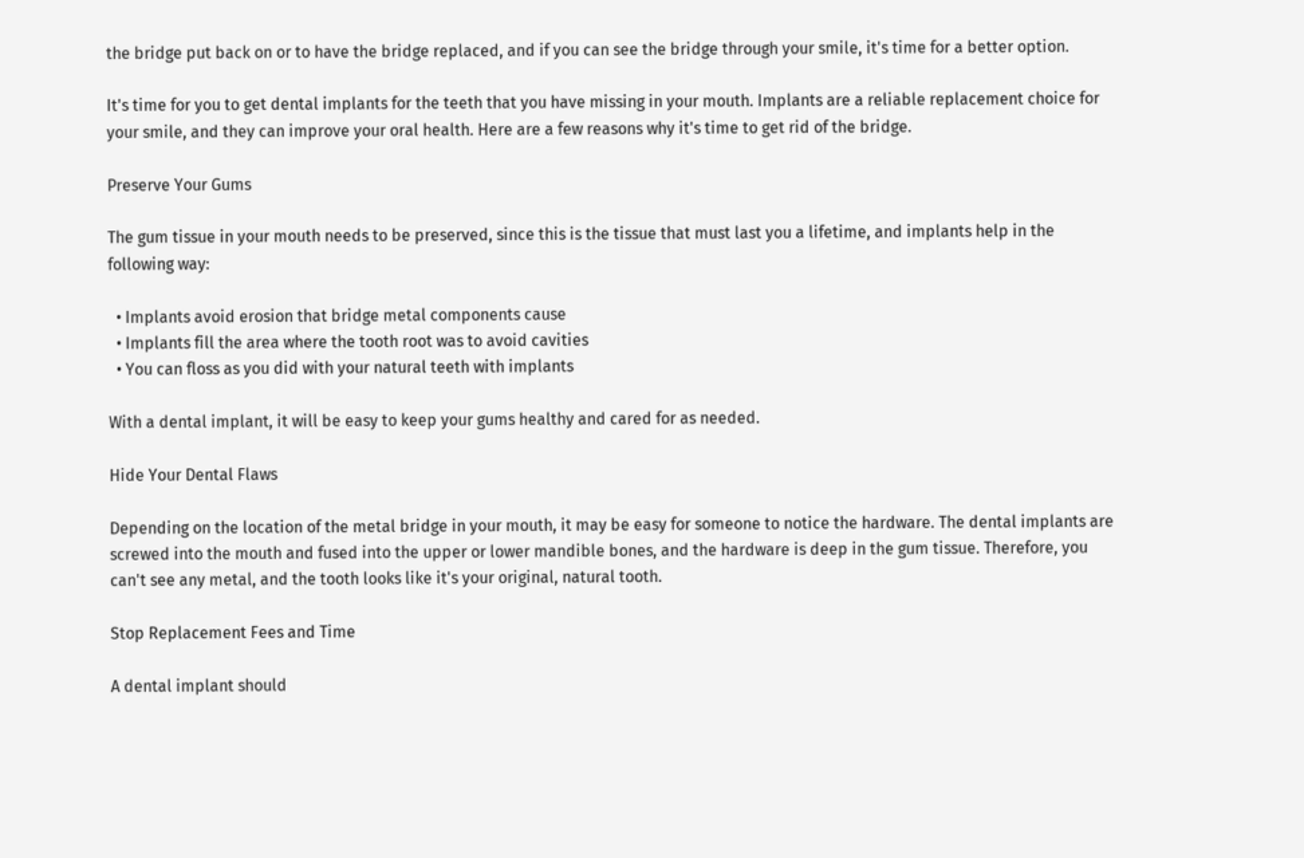the bridge put back on or to have the bridge replaced, and if you can see the bridge through your smile, it's time for a better option.

It's time for you to get dental implants for the teeth that you have missing in your mouth. Implants are a reliable replacement choice for your smile, and they can improve your oral health. Here are a few reasons why it's time to get rid of the bridge.

Preserve Your Gums

The gum tissue in your mouth needs to be preserved, since this is the tissue that must last you a lifetime, and implants help in the following way:

  • Implants avoid erosion that bridge metal components cause
  • Implants fill the area where the tooth root was to avoid cavities
  • You can floss as you did with your natural teeth with implants

With a dental implant, it will be easy to keep your gums healthy and cared for as needed.

Hide Your Dental Flaws

Depending on the location of the metal bridge in your mouth, it may be easy for someone to notice the hardware. The dental implants are screwed into the mouth and fused into the upper or lower mandible bones, and the hardware is deep in the gum tissue. Therefore, you can't see any metal, and the tooth looks like it's your original, natural tooth.

Stop Replacement Fees and Time

A dental implant should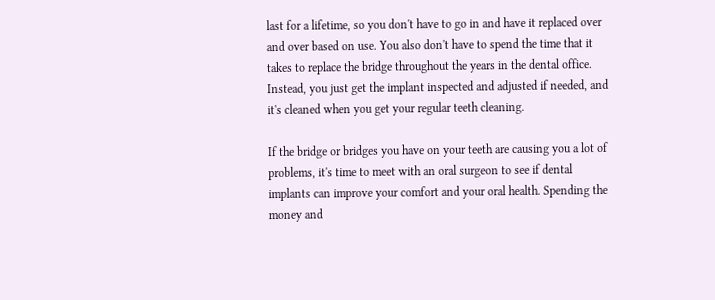last for a lifetime, so you don't have to go in and have it replaced over and over based on use. You also don't have to spend the time that it takes to replace the bridge throughout the years in the dental office. Instead, you just get the implant inspected and adjusted if needed, and it's cleaned when you get your regular teeth cleaning.

If the bridge or bridges you have on your teeth are causing you a lot of problems, it's time to meet with an oral surgeon to see if dental implants can improve your comfort and your oral health. Spending the money and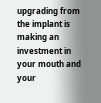upgrading from the implant is making an investment in your mouth and your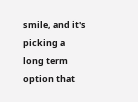smile, and it's picking a long term option that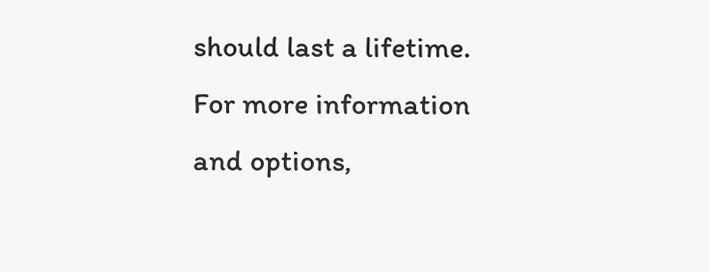should last a lifetime. For more information and options,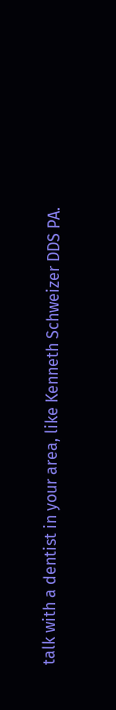talk with a dentist in your area, like Kenneth Schweizer DDS PA.